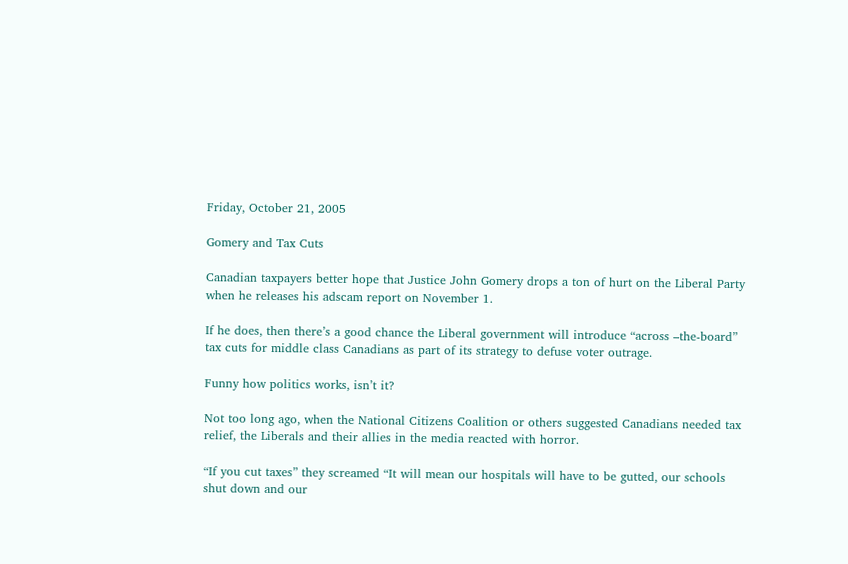Friday, October 21, 2005

Gomery and Tax Cuts

Canadian taxpayers better hope that Justice John Gomery drops a ton of hurt on the Liberal Party when he releases his adscam report on November 1.

If he does, then there’s a good chance the Liberal government will introduce “across –the-board” tax cuts for middle class Canadians as part of its strategy to defuse voter outrage.

Funny how politics works, isn’t it?

Not too long ago, when the National Citizens Coalition or others suggested Canadians needed tax relief, the Liberals and their allies in the media reacted with horror.

“If you cut taxes” they screamed “It will mean our hospitals will have to be gutted, our schools shut down and our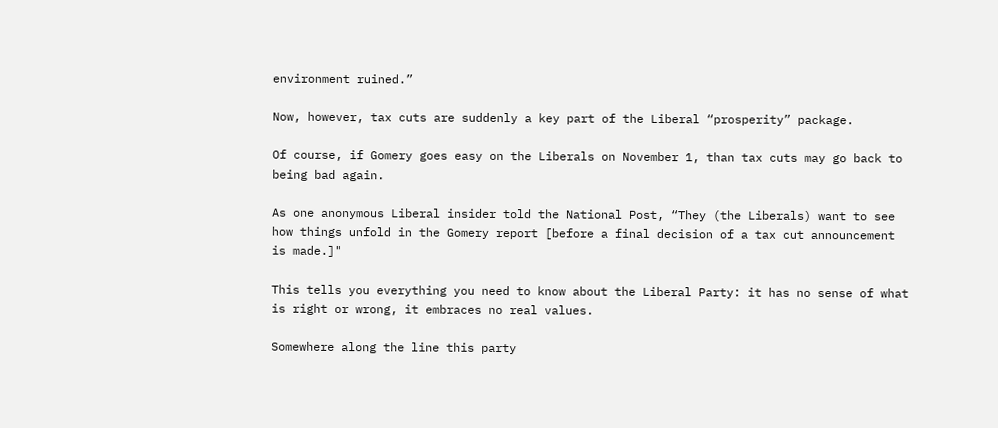environment ruined.”

Now, however, tax cuts are suddenly a key part of the Liberal “prosperity” package.

Of course, if Gomery goes easy on the Liberals on November 1, than tax cuts may go back to being bad again.

As one anonymous Liberal insider told the National Post, “They (the Liberals) want to see how things unfold in the Gomery report [before a final decision of a tax cut announcement is made.]"

This tells you everything you need to know about the Liberal Party: it has no sense of what is right or wrong, it embraces no real values.

Somewhere along the line this party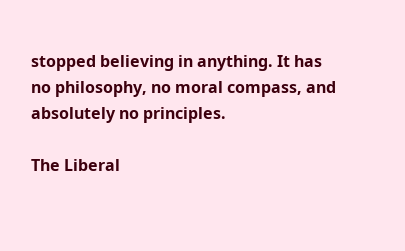stopped believing in anything. It has no philosophy, no moral compass, and absolutely no principles.

The Liberal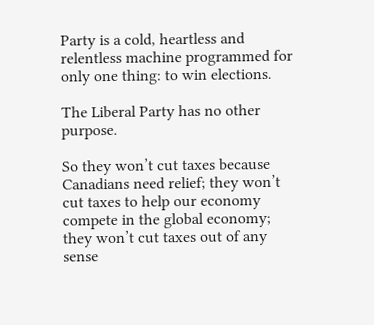Party is a cold, heartless and relentless machine programmed for only one thing: to win elections.

The Liberal Party has no other purpose.

So they won’t cut taxes because Canadians need relief; they won’t cut taxes to help our economy compete in the global economy; they won’t cut taxes out of any sense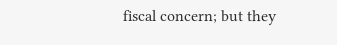fiscal concern; but they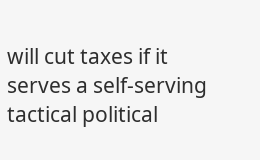will cut taxes if it serves a self-serving tactical political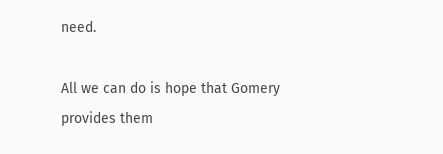need.

All we can do is hope that Gomery provides them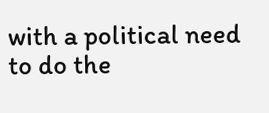with a political need to do the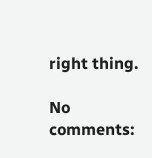right thing.

No comments: